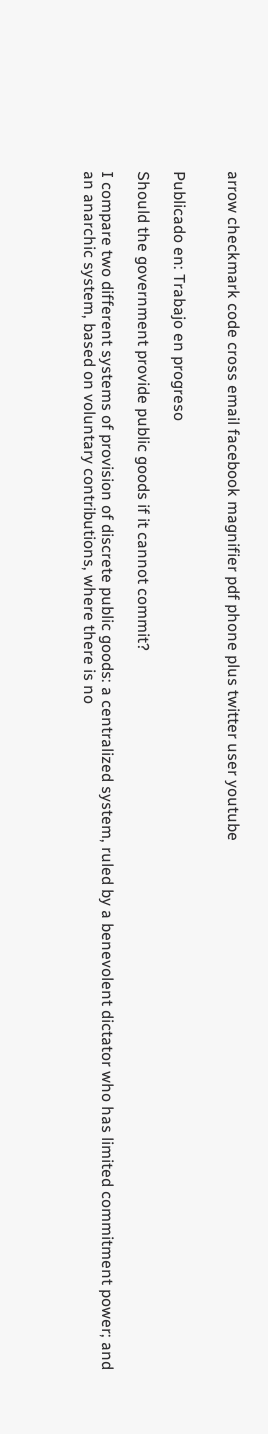arrow checkmark code cross email facebook magnifier pdf phone plus twitter user youtube


Publicado en: Trabajo en progreso

Should the government provide public goods if it cannot commit?

I compare two different systems of provision of discrete public goods: a centralized system, ruled by a benevolent dictator who has limited commitment power; and an anarchic system, based on voluntary contributions, where there is no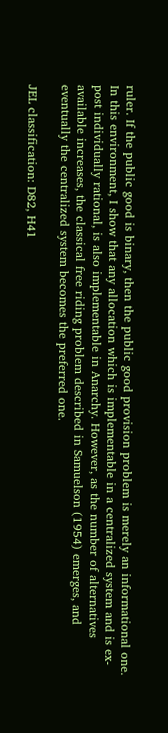ruler. If the public good is binary, then the public good provision problem is merely an informational one. In this environment, I show that any allocation which is implementable in a centralized system and is ex-post individually rational, is also implementable in Anarchy. However, as the number of alternatives available increases, the classical free riding problem described in Samuelson (1954) emerges, and eventually the centralized system becomes the preferred one.

JEL classification: D82, H41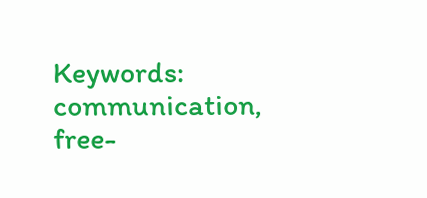Keywords: communication, free-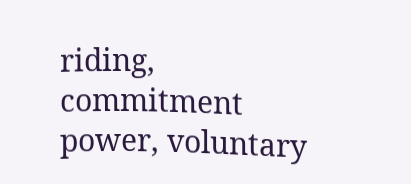riding, commitment power, voluntary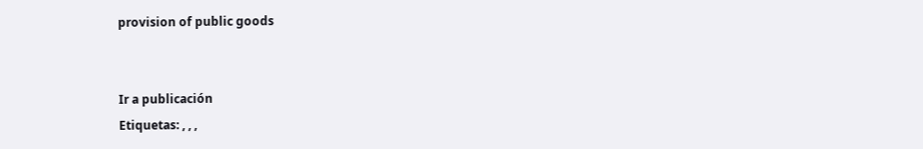provision of public goods


Ir a publicación
Etiquetas: , , ,